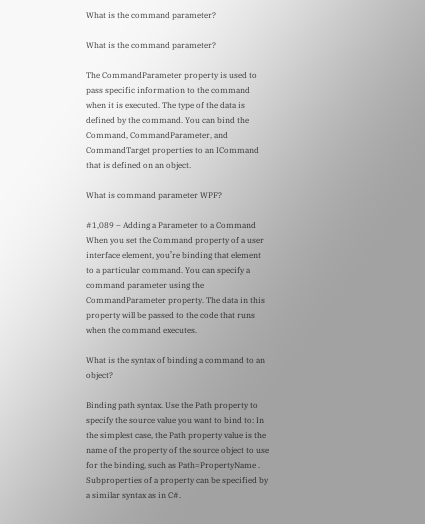What is the command parameter?

What is the command parameter?

The CommandParameter property is used to pass specific information to the command when it is executed. The type of the data is defined by the command. You can bind the Command, CommandParameter, and CommandTarget properties to an ICommand that is defined on an object.

What is command parameter WPF?

#1,089 – Adding a Parameter to a Command When you set the Command property of a user interface element, you’re binding that element to a particular command. You can specify a command parameter using the CommandParameter property. The data in this property will be passed to the code that runs when the command executes.

What is the syntax of binding a command to an object?

Binding path syntax. Use the Path property to specify the source value you want to bind to: In the simplest case, the Path property value is the name of the property of the source object to use for the binding, such as Path=PropertyName . Subproperties of a property can be specified by a similar syntax as in C#.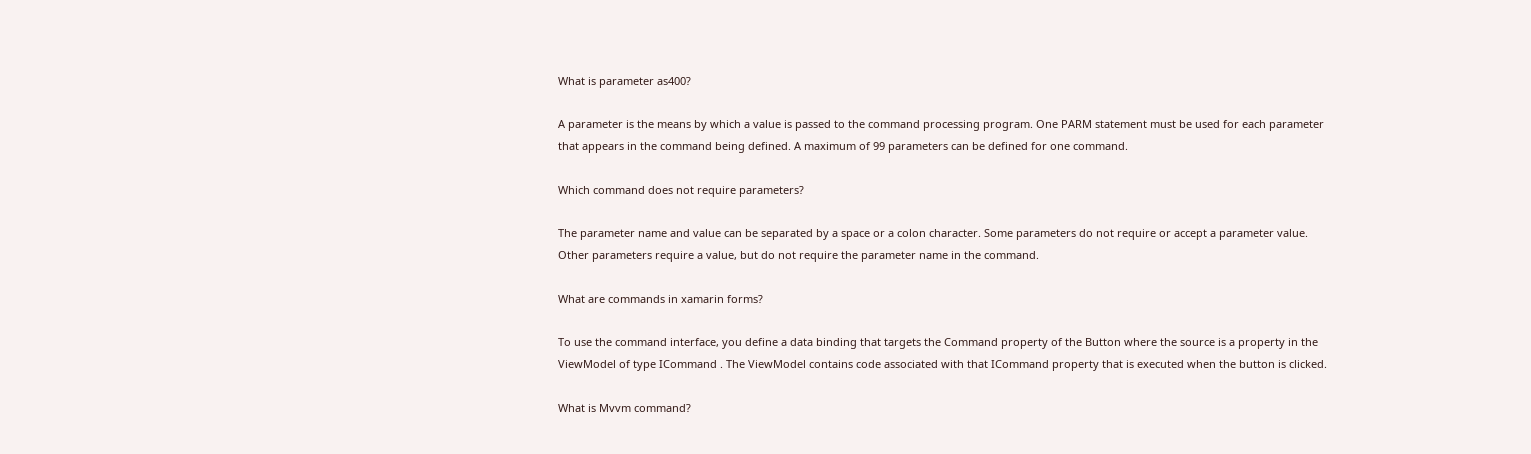What is parameter as400?

A parameter is the means by which a value is passed to the command processing program. One PARM statement must be used for each parameter that appears in the command being defined. A maximum of 99 parameters can be defined for one command.

Which command does not require parameters?

The parameter name and value can be separated by a space or a colon character. Some parameters do not require or accept a parameter value. Other parameters require a value, but do not require the parameter name in the command.

What are commands in xamarin forms?

To use the command interface, you define a data binding that targets the Command property of the Button where the source is a property in the ViewModel of type ICommand . The ViewModel contains code associated with that ICommand property that is executed when the button is clicked.

What is Mvvm command?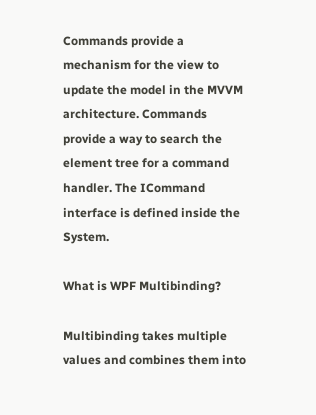Commands provide a mechanism for the view to update the model in the MVVM architecture. Commands provide a way to search the element tree for a command handler. The ICommand interface is defined inside the System.

What is WPF Multibinding?

Multibinding takes multiple values and combines them into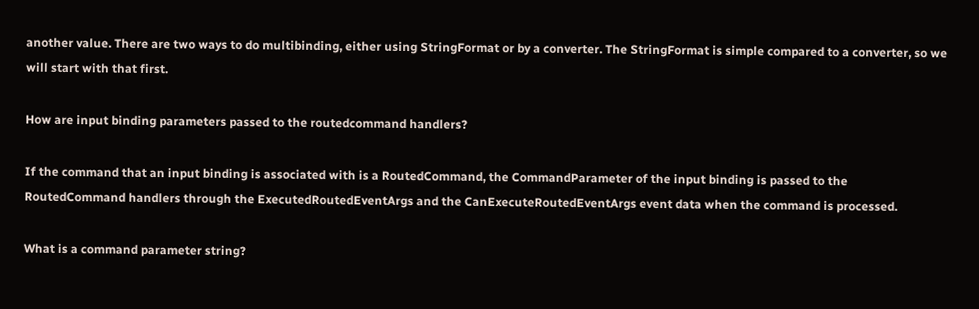another value. There are two ways to do multibinding, either using StringFormat or by a converter. The StringFormat is simple compared to a converter, so we will start with that first.

How are input binding parameters passed to the routedcommand handlers?

If the command that an input binding is associated with is a RoutedCommand, the CommandParameter of the input binding is passed to the RoutedCommand handlers through the ExecutedRoutedEventArgs and the CanExecuteRoutedEventArgs event data when the command is processed.

What is a command parameter string?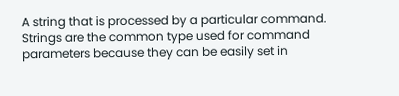A string that is processed by a particular command. Strings are the common type used for command parameters because they can be easily set in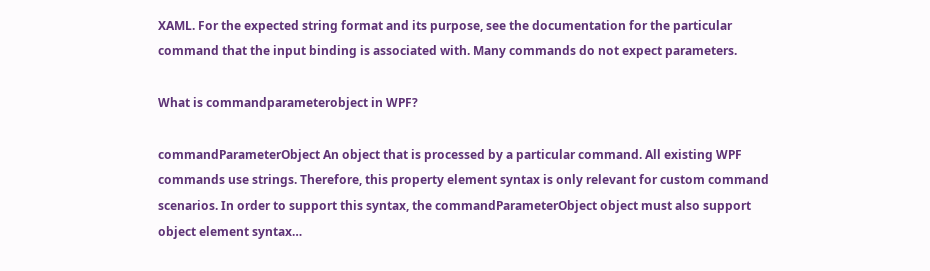XAML. For the expected string format and its purpose, see the documentation for the particular command that the input binding is associated with. Many commands do not expect parameters.

What is commandparameterobject in WPF?

commandParameterObject An object that is processed by a particular command. All existing WPF commands use strings. Therefore, this property element syntax is only relevant for custom command scenarios. In order to support this syntax, the commandParameterObject object must also support object element syntax…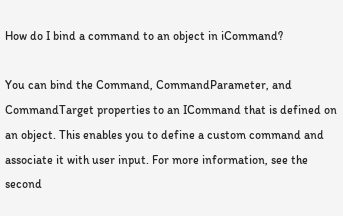How do I bind a command to an object in iCommand?

You can bind the Command, CommandParameter, and CommandTarget properties to an ICommand that is defined on an object. This enables you to define a custom command and associate it with user input. For more information, see the second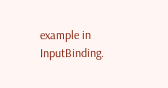example in InputBinding.